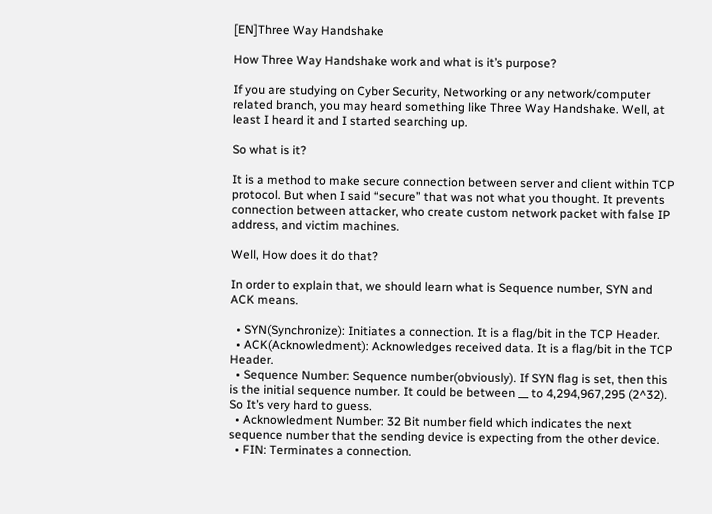[EN]Three Way Handshake

How Three Way Handshake work and what is it’s purpose?

If you are studying on Cyber Security, Networking or any network/computer related branch, you may heard something like Three Way Handshake. Well, at least I heard it and I started searching up.

So what is it?

It is a method to make secure connection between server and client within TCP protocol. But when I said “secure” that was not what you thought. It prevents connection between attacker, who create custom network packet with false IP address, and victim machines.

Well, How does it do that?

In order to explain that, we should learn what is Sequence number, SYN and ACK means.

  • SYN(Synchronize): Initiates a connection. It is a flag/bit in the TCP Header.
  • ACK(Acknowledment): Acknowledges received data. It is a flag/bit in the TCP Header.
  • Sequence Number: Sequence number(obviously). If SYN flag is set, then this is the initial sequence number. It could be between __ to 4,294,967,295 (2^32). So It’s very hard to guess.
  • Acknowledment Number: 32 Bit number field which indicates the next sequence number that the sending device is expecting from the other device.
  • FIN: Terminates a connection.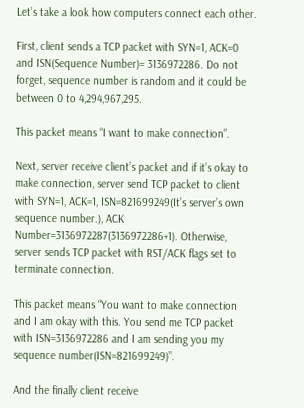Let’s take a look how computers connect each other.

First, client sends a TCP packet with SYN=1, ACK=0 and ISN(Sequence Number)= 3136972286. Do not forget, sequence number is random and it could be between 0 to 4,294,967,295.

This packet means “I want to make connection”.

Next, server receive client’s packet and if it’s okay to make connection, server send TCP packet to client with SYN=1, ACK=1, ISN=821699249(It’s server’s own sequence number.), ACK Number=3136972287(3136972286+1). Otherwise, server sends TCP packet with RST/ACK flags set to terminate connection.

This packet means “You want to make connection and I am okay with this. You send me TCP packet with ISN=3136972286 and I am sending you my sequence number(ISN=821699249)”.

And the finally client receive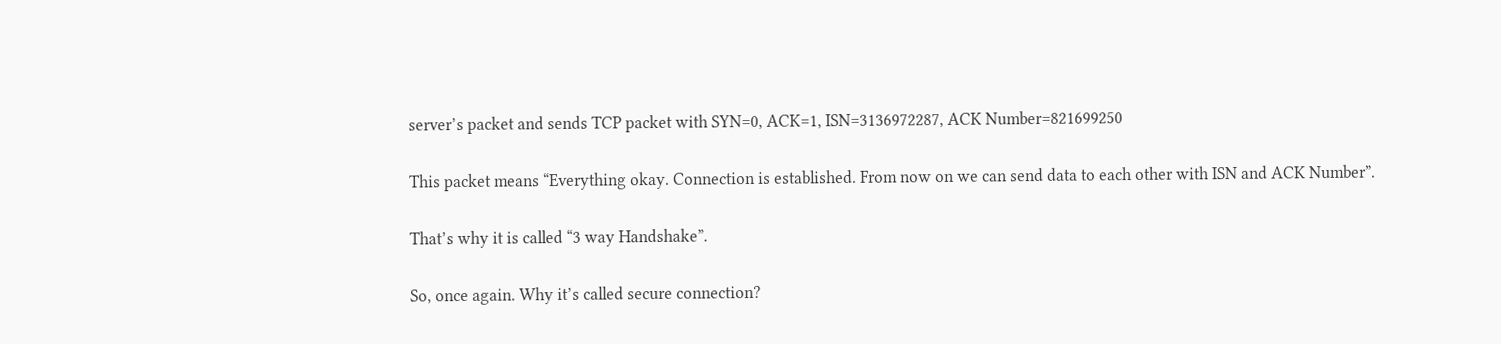server’s packet and sends TCP packet with SYN=0, ACK=1, ISN=3136972287, ACK Number=821699250

This packet means “Everything okay. Connection is established. From now on we can send data to each other with ISN and ACK Number”.

That’s why it is called “3 way Handshake”.

So, once again. Why it’s called secure connection?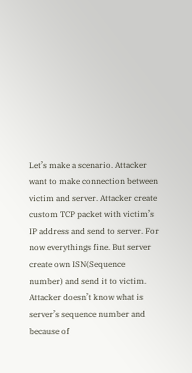Let’s make a scenario. Attacker want to make connection between victim and server. Attacker create custom TCP packet with victim’s IP address and send to server. For now everythings fine. But server create own ISN(Sequence number) and send it to victim. Attacker doesn’t know what is server’s sequence number and because of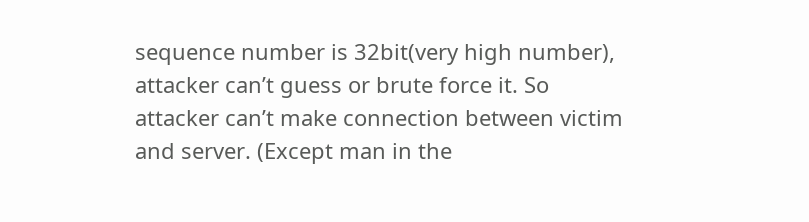sequence number is 32bit(very high number), attacker can’t guess or brute force it. So attacker can’t make connection between victim and server. (Except man in the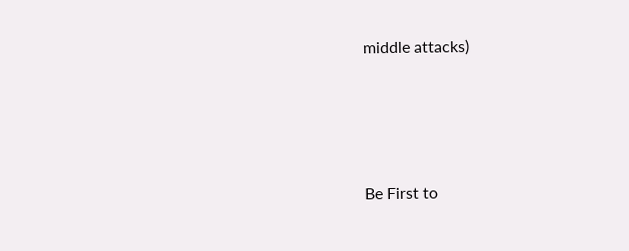middle attacks)





Be First to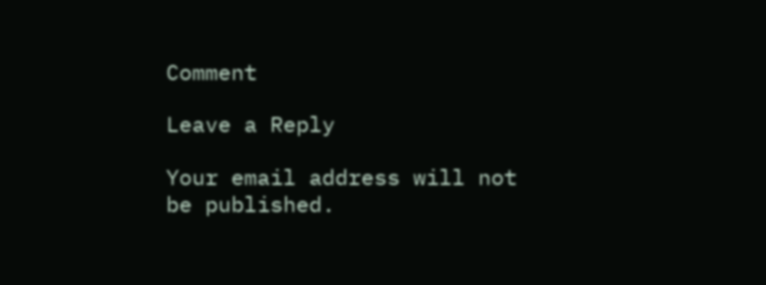Comment

Leave a Reply

Your email address will not be published.